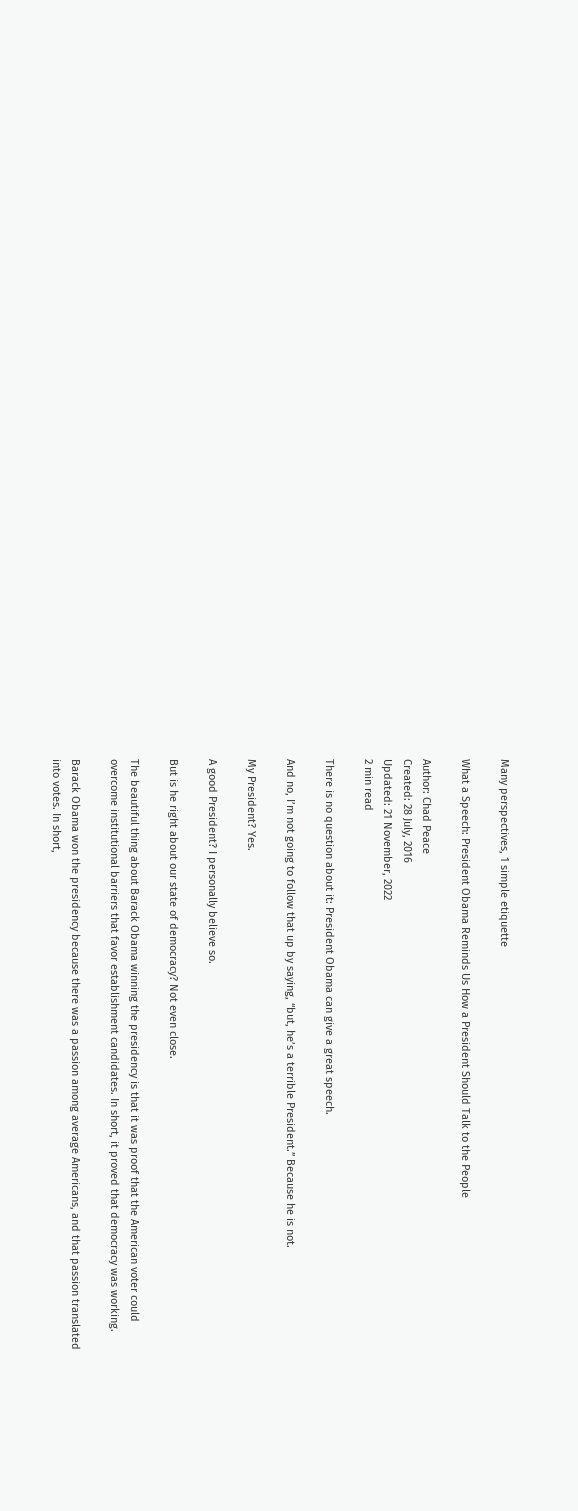Many perspectives, 1 simple etiquette

What a Speech: President Obama Reminds Us How a President Should Talk to the People

Author: Chad Peace
Created: 28 July, 2016
Updated: 21 November, 2022
2 min read

There is no question about it: President Obama can give a great speech.

And no, I’m not going to follow that up by saying, “but, he’s a terrible President.” Because he is not.

My President? Yes.

A good President? I personally believe so.

But is he right about our state of democracy? Not even close.

The beautiful thing about Barack Obama winning the presidency is that it was proof that the American voter could overcome institutional barriers that favor establishment candidates. In short, it proved that democracy was working.

Barack Obama won the presidency because there was a passion among average Americans, and that passion translated into votes. In short,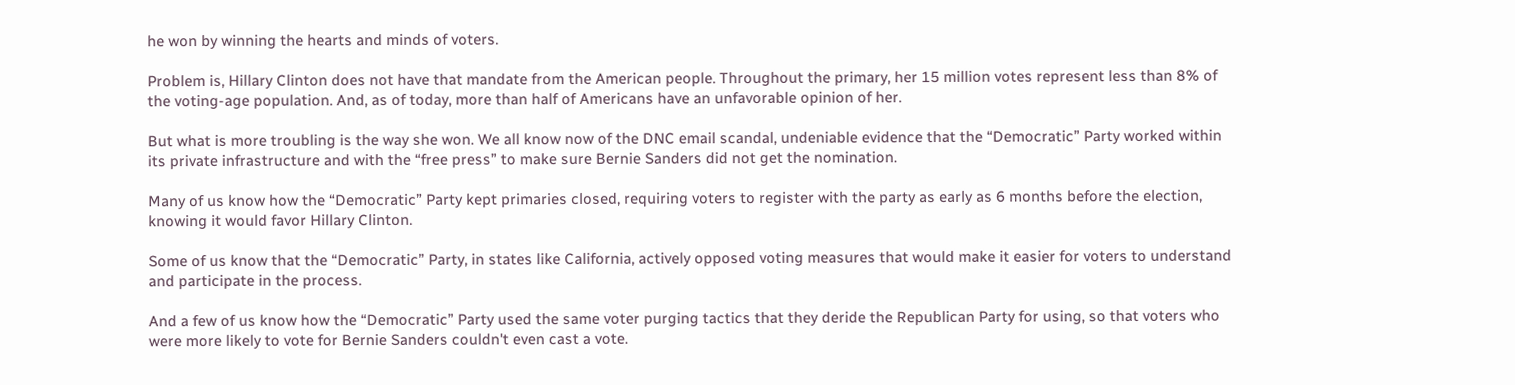he won by winning the hearts and minds of voters.

Problem is, Hillary Clinton does not have that mandate from the American people. Throughout the primary, her 15 million votes represent less than 8% of the voting-age population. And, as of today, more than half of Americans have an unfavorable opinion of her.

But what is more troubling is the way she won. We all know now of the DNC email scandal, undeniable evidence that the “Democratic” Party worked within its private infrastructure and with the “free press” to make sure Bernie Sanders did not get the nomination.

Many of us know how the “Democratic” Party kept primaries closed, requiring voters to register with the party as early as 6 months before the election, knowing it would favor Hillary Clinton.

Some of us know that the “Democratic” Party, in states like California, actively opposed voting measures that would make it easier for voters to understand and participate in the process.

And a few of us know how the “Democratic” Party used the same voter purging tactics that they deride the Republican Party for using, so that voters who were more likely to vote for Bernie Sanders couldn't even cast a vote.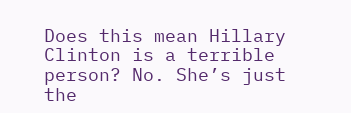Does this mean Hillary Clinton is a terrible person? No. She’s just the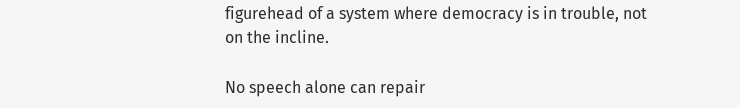figurehead of a system where democracy is in trouble, not on the incline.

No speech alone can repair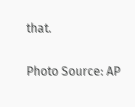that.

Photo Source: AP